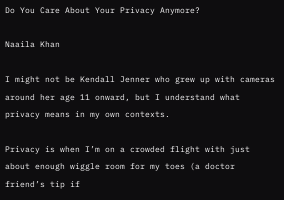Do You Care About Your Privacy Anymore?

Naaila Khan

I might not be Kendall Jenner who grew up with cameras around her age 11 onward, but I understand what privacy means in my own contexts.

Privacy is when I’m on a crowded flight with just about enough wiggle room for my toes (a doctor friend’s tip if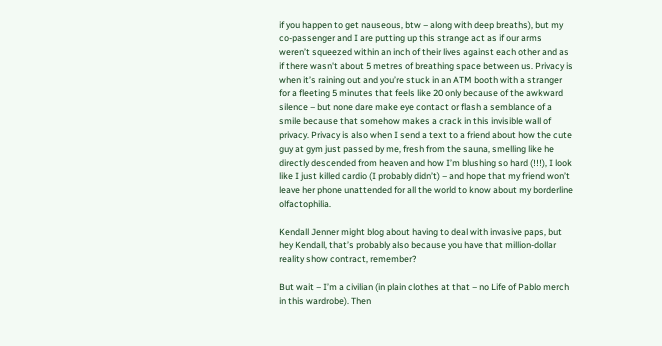if you happen to get nauseous, btw – along with deep breaths), but my co-passenger and I are putting up this strange act as if our arms weren’t squeezed within an inch of their lives against each other and as if there wasn't about 5 metres of breathing space between us. Privacy is when it’s raining out and you’re stuck in an ATM booth with a stranger for a fleeting 5 minutes that feels like 20 only because of the awkward silence – but none dare make eye contact or flash a semblance of a smile because that somehow makes a crack in this invisible wall of privacy. Privacy is also when I send a text to a friend about how the cute guy at gym just passed by me, fresh from the sauna, smelling like he directly descended from heaven and how I’m blushing so hard (!!!), I look like I just killed cardio (I probably didn’t) – and hope that my friend won’t leave her phone unattended for all the world to know about my borderline olfactophilia.

Kendall Jenner might blog about having to deal with invasive paps, but hey Kendall, that’s probably also because you have that million-dollar reality show contract, remember?

But wait – I’m a civilian (in plain clothes at that – no Life of Pablo merch in this wardrobe). Then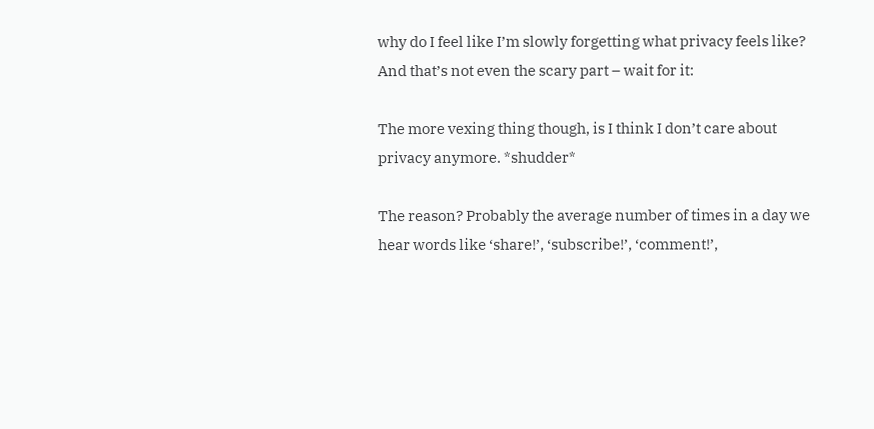why do I feel like I’m slowly forgetting what privacy feels like? And that’s not even the scary part – wait for it:

The more vexing thing though, is I think I don’t care about privacy anymore. *shudder*

The reason? Probably the average number of times in a day we hear words like ‘share!’, ‘subscribe!’, ‘comment!’,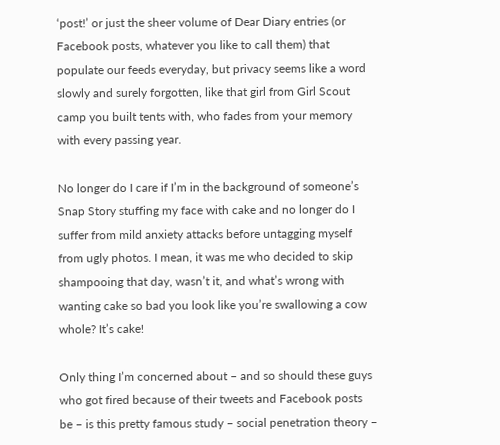‘post!’ or just the sheer volume of Dear Diary entries (or Facebook posts, whatever you like to call them) that populate our feeds everyday, but privacy seems like a word slowly and surely forgotten, like that girl from Girl Scout camp you built tents with, who fades from your memory with every passing year.

No longer do I care if I’m in the background of someone’s Snap Story stuffing my face with cake and no longer do I suffer from mild anxiety attacks before untagging myself from ugly photos. I mean, it was me who decided to skip shampooing that day, wasn’t it, and what’s wrong with wanting cake so bad you look like you’re swallowing a cow whole? It’s cake!

Only thing I’m concerned about – and so should these guys who got fired because of their tweets and Facebook posts be – is this pretty famous study – social penetration theory –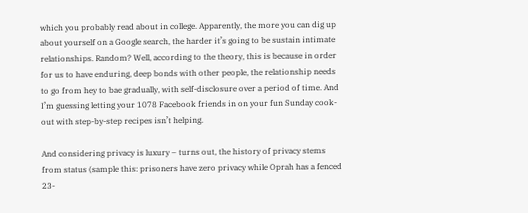which you probably read about in college. Apparently, the more you can dig up about yourself on a Google search, the harder it’s going to be sustain intimate relationships. Random? Well, according to the theory, this is because in order for us to have enduring, deep bonds with other people, the relationship needs to go from hey to bae gradually, with self-disclosure over a period of time. And I’m guessing letting your 1078 Facebook friends in on your fun Sunday cook-out with step-by-step recipes isn’t helping.

And considering privacy is luxury – turns out, the history of privacy stems from status (sample this: prisoners have zero privacy while Oprah has a fenced 23-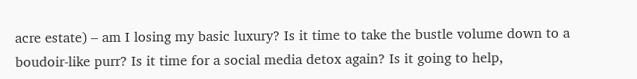acre estate) – am I losing my basic luxury? Is it time to take the bustle volume down to a boudoir-like purr? Is it time for a social media detox again? Is it going to help,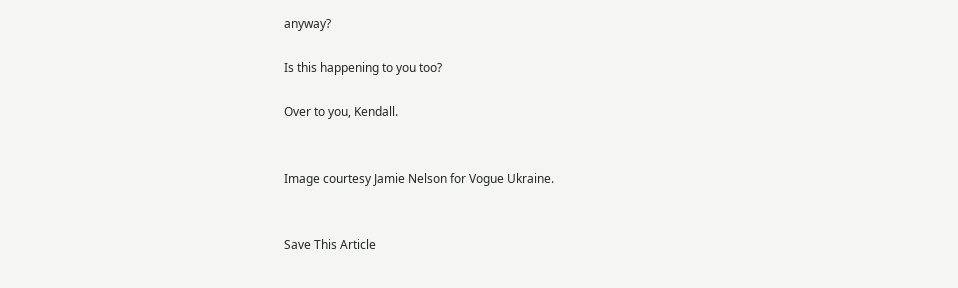anyway?

Is this happening to you too?

Over to you, Kendall.


Image courtesy Jamie Nelson for Vogue Ukraine.


Save This Article